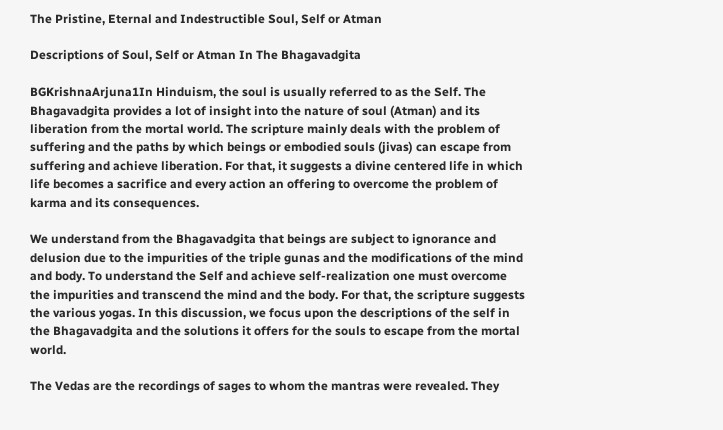The Pristine, Eternal and Indestructible Soul, Self or Atman

Descriptions of Soul, Self or Atman In The Bhagavadgita

BGKrishnaArjuna1In Hinduism, the soul is usually referred to as the Self. The Bhagavadgita provides a lot of insight into the nature of soul (Atman) and its liberation from the mortal world. The scripture mainly deals with the problem of suffering and the paths by which beings or embodied souls (jivas) can escape from suffering and achieve liberation. For that, it suggests a divine centered life in which life becomes a sacrifice and every action an offering to overcome the problem of karma and its consequences.

We understand from the Bhagavadgita that beings are subject to ignorance and delusion due to the impurities of the triple gunas and the modifications of the mind and body. To understand the Self and achieve self-realization one must overcome the impurities and transcend the mind and the body. For that, the scripture suggests the various yogas. In this discussion, we focus upon the descriptions of the self in the Bhagavadgita and the solutions it offers for the souls to escape from the mortal world.

The Vedas are the recordings of sages to whom the mantras were revealed. They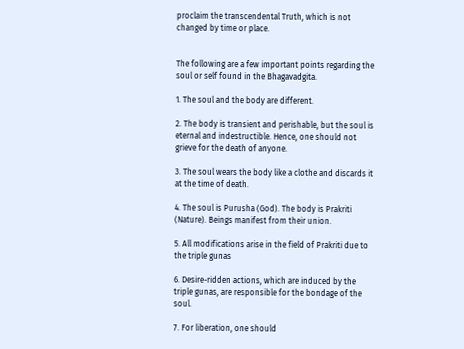proclaim the transcendental Truth, which is not changed by time or place.


The following are a few important points regarding the soul or self found in the Bhagavadgita.

1. The soul and the body are different.

2. The body is transient and perishable, but the soul is eternal and indestructible. Hence, one should not grieve for the death of anyone.

3. The soul wears the body like a clothe and discards it at the time of death.

4. The soul is Purusha (God). The body is Prakriti (Nature). Beings manifest from their union.

5. All modifications arise in the field of Prakriti due to the triple gunas

6. Desire-ridden actions, which are induced by the triple gunas, are responsible for the bondage of the soul.

7. For liberation, one should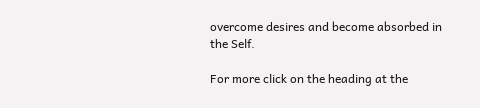overcome desires and become absorbed in the Self.

For more click on the heading at the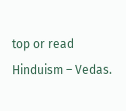top or read Hinduism – Vedas.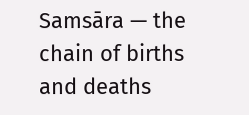Samsāra — the chain of births and deaths